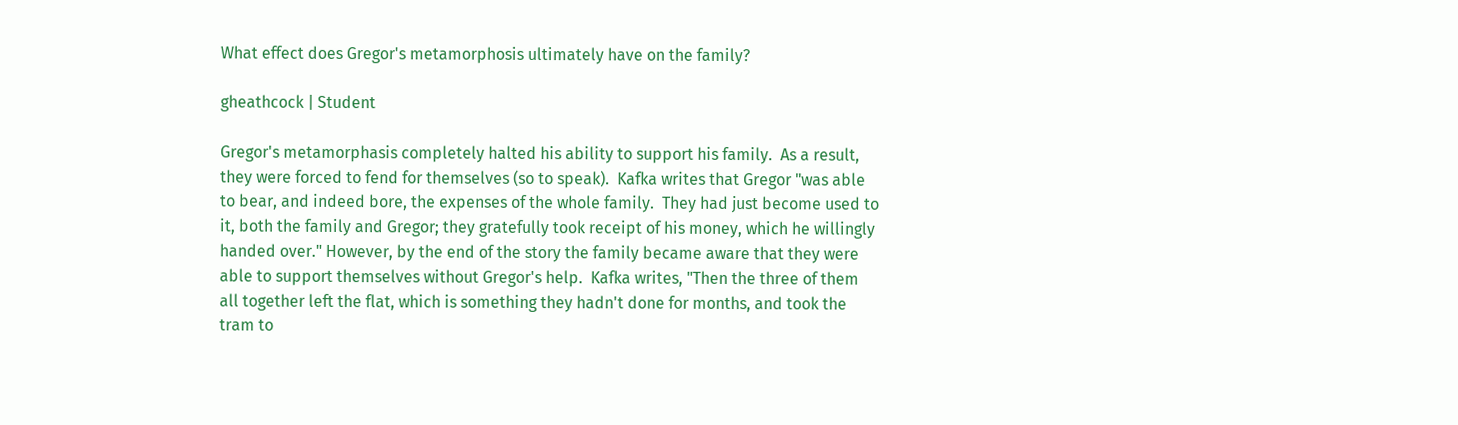What effect does Gregor's metamorphosis ultimately have on the family?

gheathcock | Student

Gregor's metamorphasis completely halted his ability to support his family.  As a result, they were forced to fend for themselves (so to speak).  Kafka writes that Gregor "was able to bear, and indeed bore, the expenses of the whole family.  They had just become used to it, both the family and Gregor; they gratefully took receipt of his money, which he willingly handed over." However, by the end of the story the family became aware that they were able to support themselves without Gregor's help.  Kafka writes, "Then the three of them all together left the flat, which is something they hadn't done for months, and took the tram to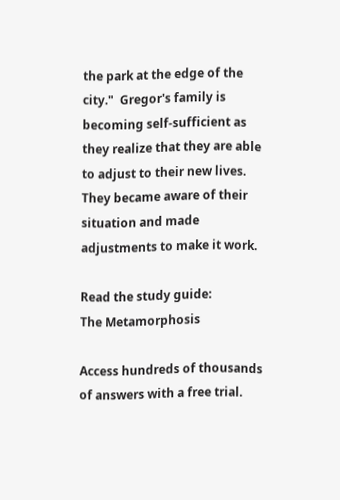the park at the edge of the city."  Gregor's family is becoming self-sufficient as they realize that they are able to adjust to their new lives.  They became aware of their situation and made adjustments to make it work.

Read the study guide:
The Metamorphosis

Access hundreds of thousands of answers with a free trial.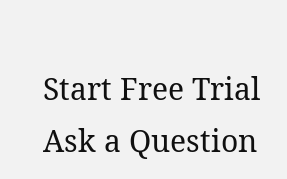Start Free Trial
Ask a Question